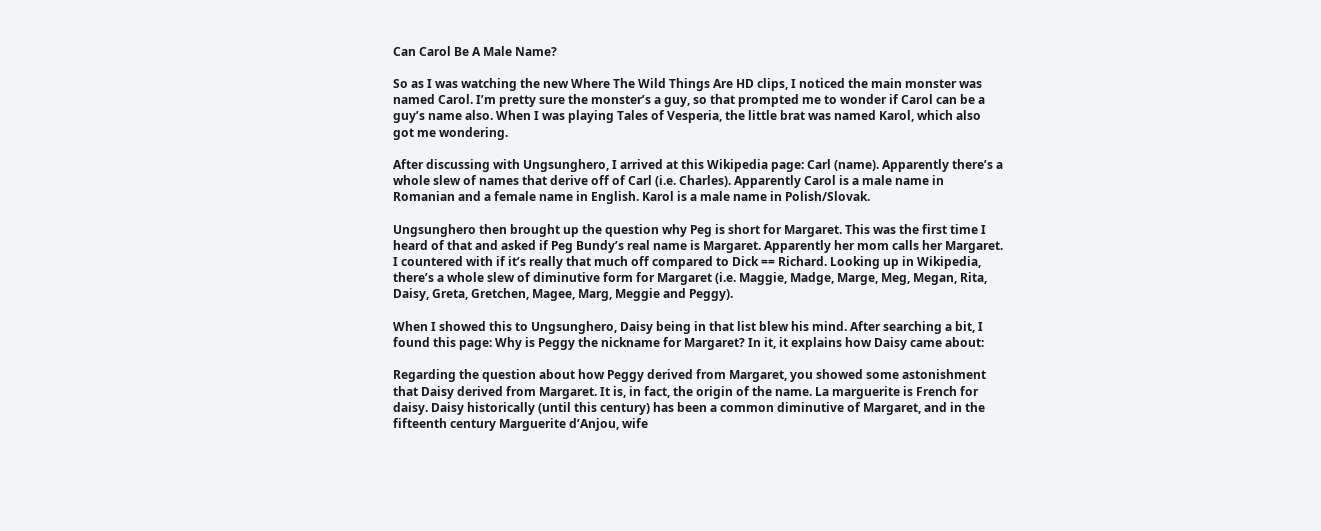Can Carol Be A Male Name?

So as I was watching the new Where The Wild Things Are HD clips, I noticed the main monster was named Carol. I’m pretty sure the monster’s a guy, so that prompted me to wonder if Carol can be a guy’s name also. When I was playing Tales of Vesperia, the little brat was named Karol, which also got me wondering.

After discussing with Ungsunghero, I arrived at this Wikipedia page: Carl (name). Apparently there’s a whole slew of names that derive off of Carl (i.e. Charles). Apparently Carol is a male name in Romanian and a female name in English. Karol is a male name in Polish/Slovak.

Ungsunghero then brought up the question why Peg is short for Margaret. This was the first time I heard of that and asked if Peg Bundy’s real name is Margaret. Apparently her mom calls her Margaret. I countered with if it’s really that much off compared to Dick == Richard. Looking up in Wikipedia, there’s a whole slew of diminutive form for Margaret (i.e. Maggie, Madge, Marge, Meg, Megan, Rita, Daisy, Greta, Gretchen, Magee, Marg, Meggie and Peggy).

When I showed this to Ungsunghero, Daisy being in that list blew his mind. After searching a bit, I found this page: Why is Peggy the nickname for Margaret? In it, it explains how Daisy came about:

Regarding the question about how Peggy derived from Margaret, you showed some astonishment that Daisy derived from Margaret. It is, in fact, the origin of the name. La marguerite is French for daisy. Daisy historically (until this century) has been a common diminutive of Margaret, and in the fifteenth century Marguerite d’Anjou, wife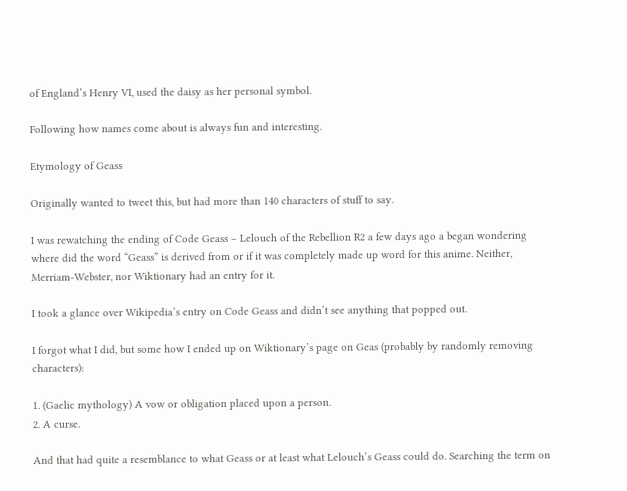of England’s Henry VI, used the daisy as her personal symbol.

Following how names come about is always fun and interesting.

Etymology of Geass

Originally wanted to tweet this, but had more than 140 characters of stuff to say.

I was rewatching the ending of Code Geass – Lelouch of the Rebellion R2 a few days ago a began wondering where did the word “Geass” is derived from or if it was completely made up word for this anime. Neither, Merriam-Webster, nor Wiktionary had an entry for it.

I took a glance over Wikipedia’s entry on Code Geass and didn’t see anything that popped out.

I forgot what I did, but some how I ended up on Wiktionary’s page on Geas (probably by randomly removing characters):

1. (Gaelic mythology) A vow or obligation placed upon a person.
2. A curse.

And that had quite a resemblance to what Geass or at least what Lelouch’s Geass could do. Searching the term on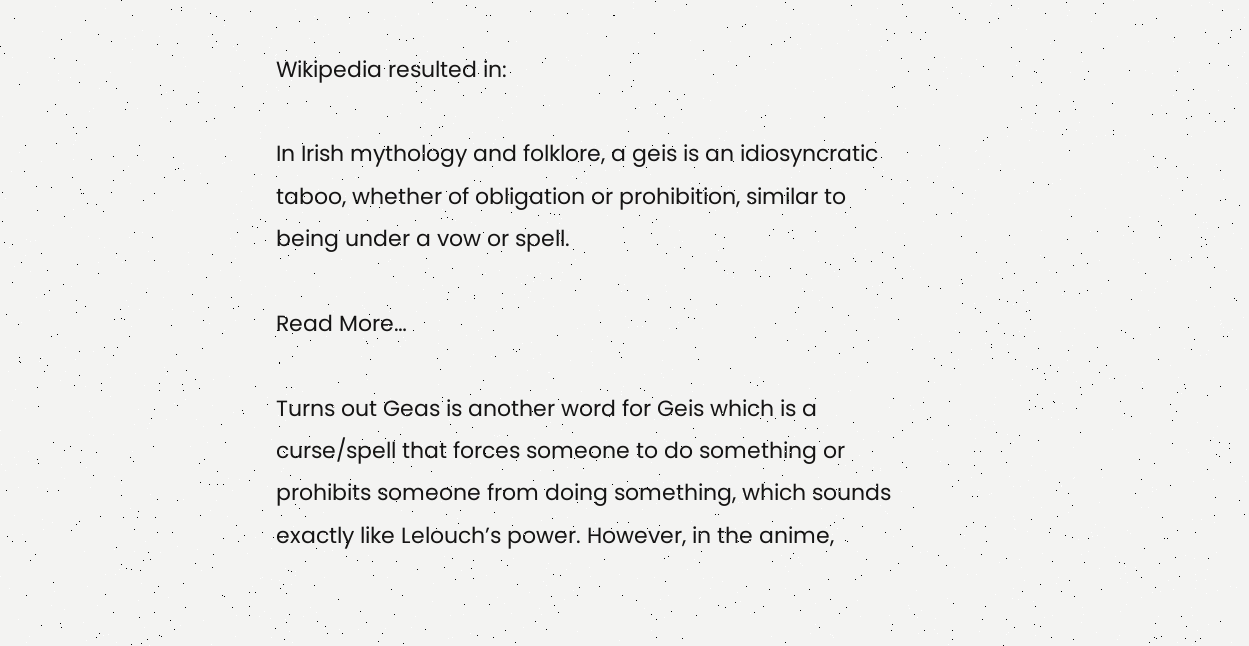Wikipedia resulted in:

In Irish mythology and folklore, a geis is an idiosyncratic taboo, whether of obligation or prohibition, similar to being under a vow or spell.

Read More…

Turns out Geas is another word for Geis which is a curse/spell that forces someone to do something or prohibits someone from doing something, which sounds exactly like Lelouch’s power. However, in the anime,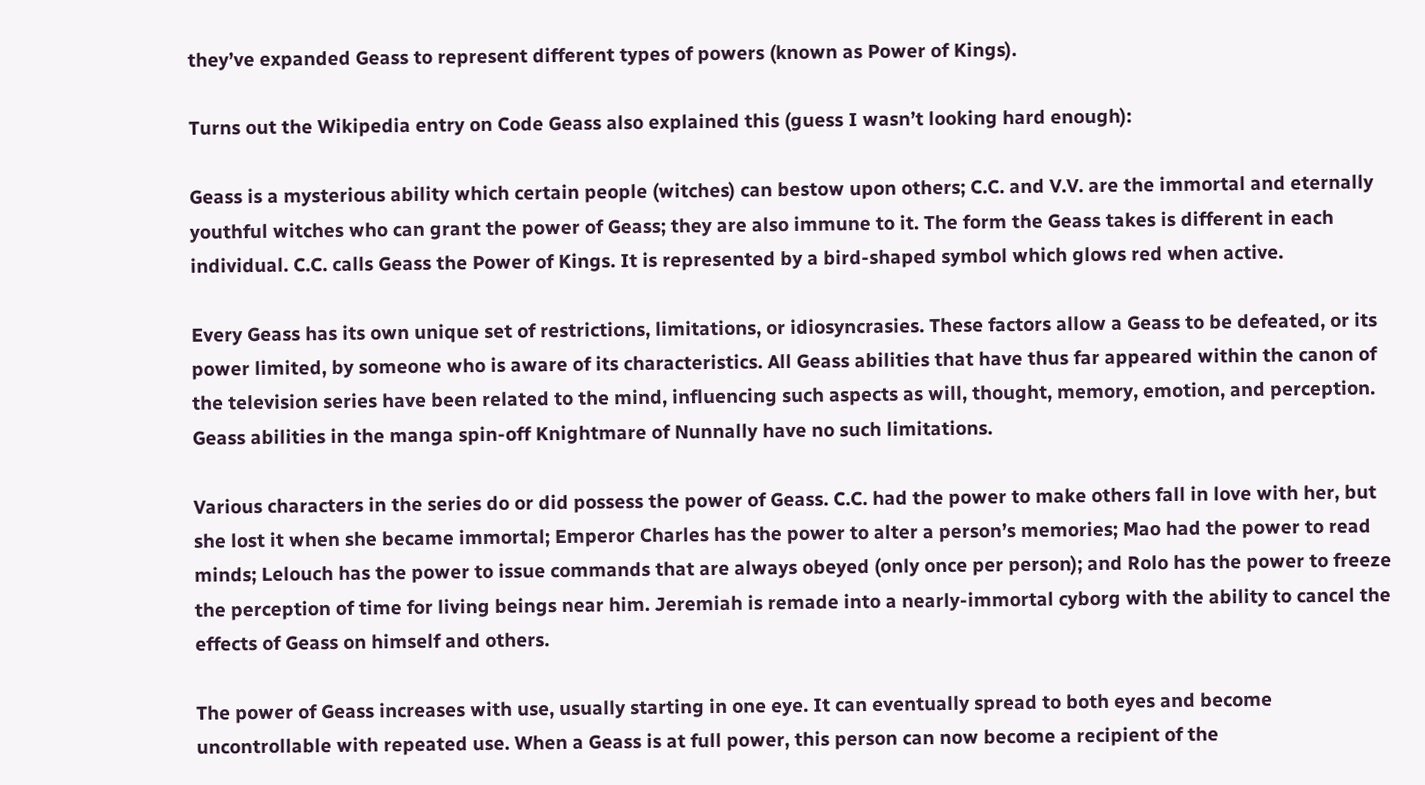they’ve expanded Geass to represent different types of powers (known as Power of Kings).

Turns out the Wikipedia entry on Code Geass also explained this (guess I wasn’t looking hard enough):

Geass is a mysterious ability which certain people (witches) can bestow upon others; C.C. and V.V. are the immortal and eternally youthful witches who can grant the power of Geass; they are also immune to it. The form the Geass takes is different in each individual. C.C. calls Geass the Power of Kings. It is represented by a bird-shaped symbol which glows red when active.

Every Geass has its own unique set of restrictions, limitations, or idiosyncrasies. These factors allow a Geass to be defeated, or its power limited, by someone who is aware of its characteristics. All Geass abilities that have thus far appeared within the canon of the television series have been related to the mind, influencing such aspects as will, thought, memory, emotion, and perception. Geass abilities in the manga spin-off Knightmare of Nunnally have no such limitations.

Various characters in the series do or did possess the power of Geass. C.C. had the power to make others fall in love with her, but she lost it when she became immortal; Emperor Charles has the power to alter a person’s memories; Mao had the power to read minds; Lelouch has the power to issue commands that are always obeyed (only once per person); and Rolo has the power to freeze the perception of time for living beings near him. Jeremiah is remade into a nearly-immortal cyborg with the ability to cancel the effects of Geass on himself and others.

The power of Geass increases with use, usually starting in one eye. It can eventually spread to both eyes and become uncontrollable with repeated use. When a Geass is at full power, this person can now become a recipient of the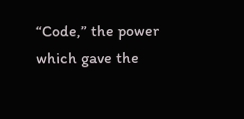“Code,” the power which gave the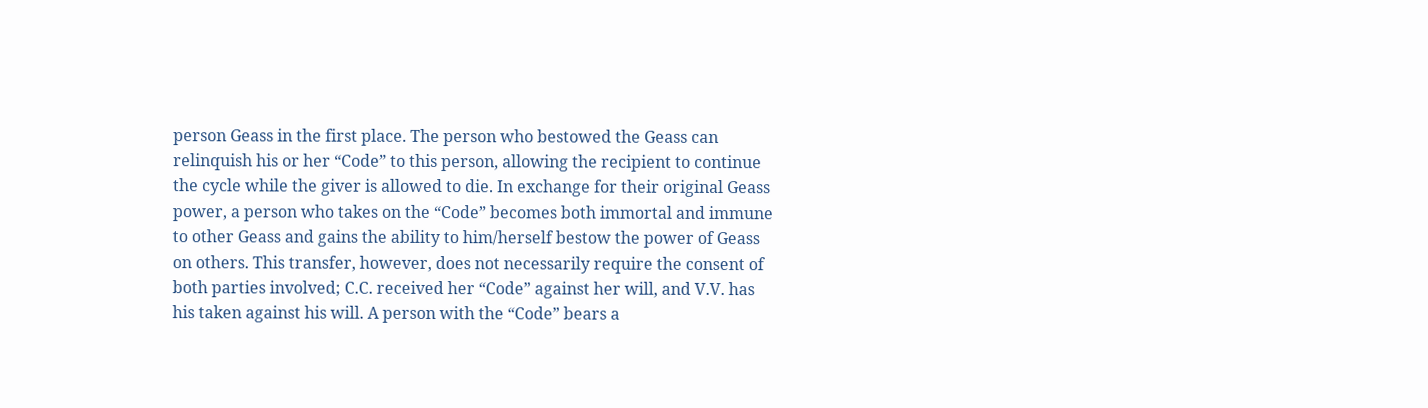person Geass in the first place. The person who bestowed the Geass can relinquish his or her “Code” to this person, allowing the recipient to continue the cycle while the giver is allowed to die. In exchange for their original Geass power, a person who takes on the “Code” becomes both immortal and immune to other Geass and gains the ability to him/herself bestow the power of Geass on others. This transfer, however, does not necessarily require the consent of both parties involved; C.C. received her “Code” against her will, and V.V. has his taken against his will. A person with the “Code” bears a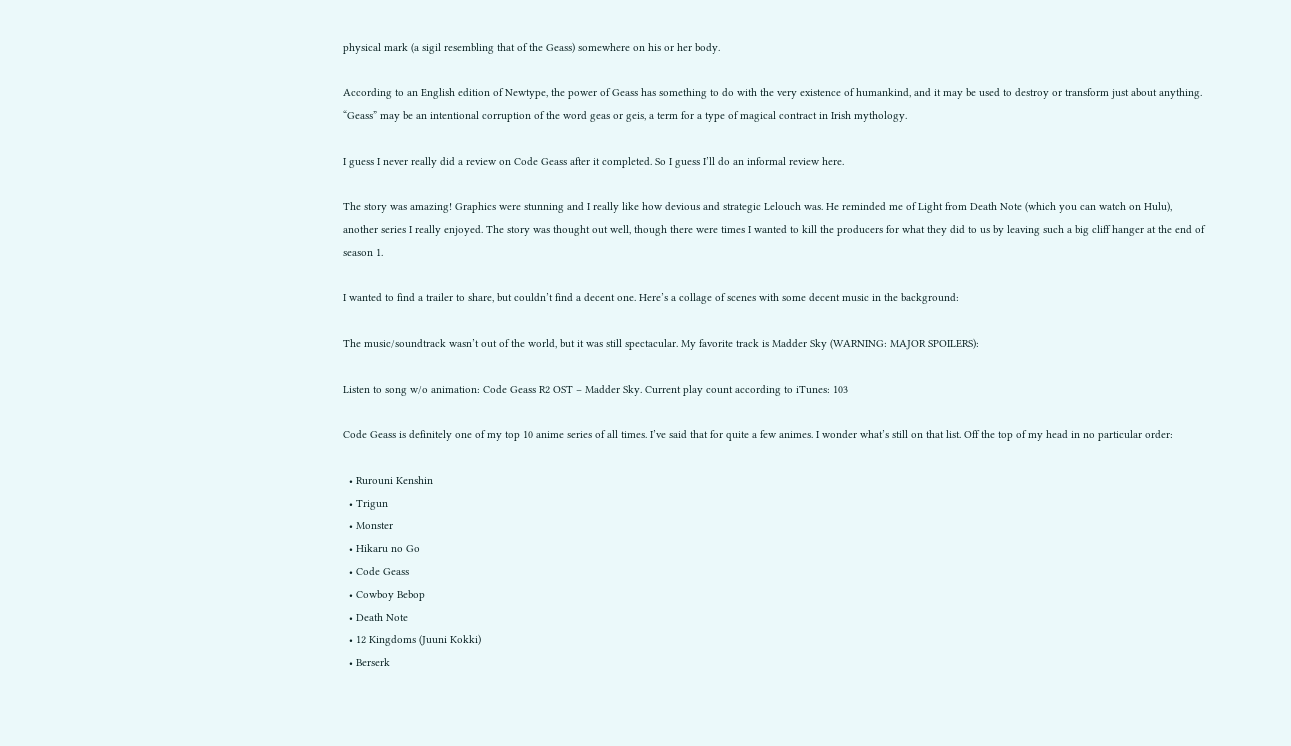physical mark (a sigil resembling that of the Geass) somewhere on his or her body.

According to an English edition of Newtype, the power of Geass has something to do with the very existence of humankind, and it may be used to destroy or transform just about anything. “Geass” may be an intentional corruption of the word geas or geis, a term for a type of magical contract in Irish mythology.

I guess I never really did a review on Code Geass after it completed. So I guess I’ll do an informal review here.

The story was amazing! Graphics were stunning and I really like how devious and strategic Lelouch was. He reminded me of Light from Death Note (which you can watch on Hulu), another series I really enjoyed. The story was thought out well, though there were times I wanted to kill the producers for what they did to us by leaving such a big cliff hanger at the end of season 1.

I wanted to find a trailer to share, but couldn’t find a decent one. Here’s a collage of scenes with some decent music in the background:

The music/soundtrack wasn’t out of the world, but it was still spectacular. My favorite track is Madder Sky (WARNING: MAJOR SPOILERS):

Listen to song w/o animation: Code Geass R2 OST – Madder Sky. Current play count according to iTunes: 103

Code Geass is definitely one of my top 10 anime series of all times. I’ve said that for quite a few animes. I wonder what’s still on that list. Off the top of my head in no particular order:

  • Rurouni Kenshin
  • Trigun
  • Monster
  • Hikaru no Go
  • Code Geass
  • Cowboy Bebop
  • Death Note
  • 12 Kingdoms (Juuni Kokki)
  • Berserk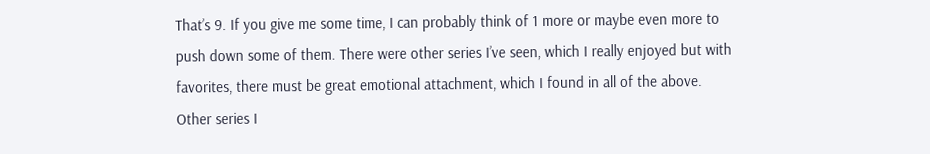That’s 9. If you give me some time, I can probably think of 1 more or maybe even more to push down some of them. There were other series I’ve seen, which I really enjoyed but with favorites, there must be great emotional attachment, which I found in all of the above. Other series I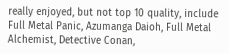really enjoyed, but not top 10 quality, include Full Metal Panic, Azumanga Daioh, Full Metal Alchemist, Detective Conan,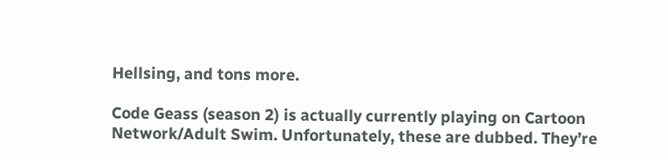Hellsing, and tons more.

Code Geass (season 2) is actually currently playing on Cartoon Network/Adult Swim. Unfortunately, these are dubbed. They’re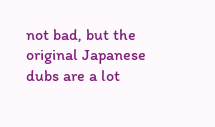not bad, but the original Japanese dubs are a lot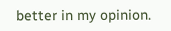better in my opinion.